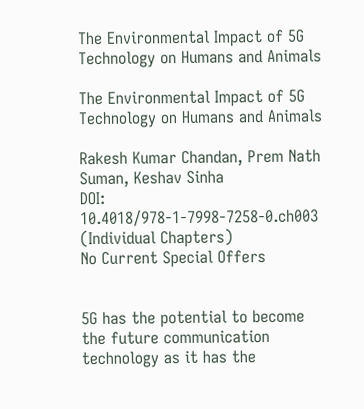The Environmental Impact of 5G Technology on Humans and Animals

The Environmental Impact of 5G Technology on Humans and Animals

Rakesh Kumar Chandan, Prem Nath Suman, Keshav Sinha
DOI: 10.4018/978-1-7998-7258-0.ch003
(Individual Chapters)
No Current Special Offers


5G has the potential to become the future communication technology as it has the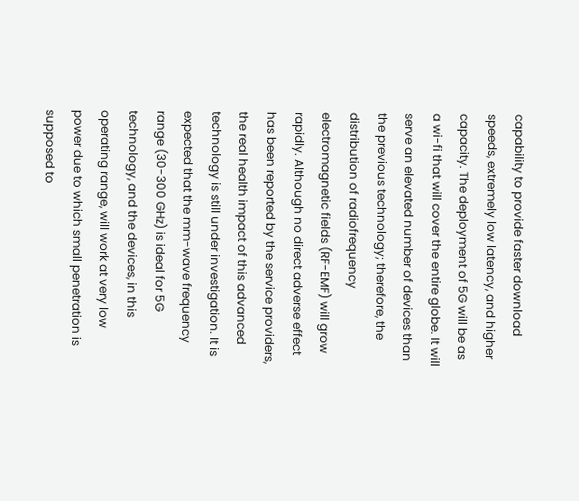capability to provide faster download speeds, extremely low latency, and higher capacity. The deployment of 5G will be as a wi-fi that will cover the entire globe. It will serve an elevated number of devices than the previous technology; therefore, the distribution of radiofrequency electromagnetic fields (RF-EMF) will grow rapidly. Although no direct adverse effect has been reported by the service providers, the real health impact of this advanced technology is still under investigation. It is expected that the mm-wave frequency range (30-300 GHz) is ideal for 5G technology, and the devices, in this operating range, will work at very low power due to which small penetration is supposed to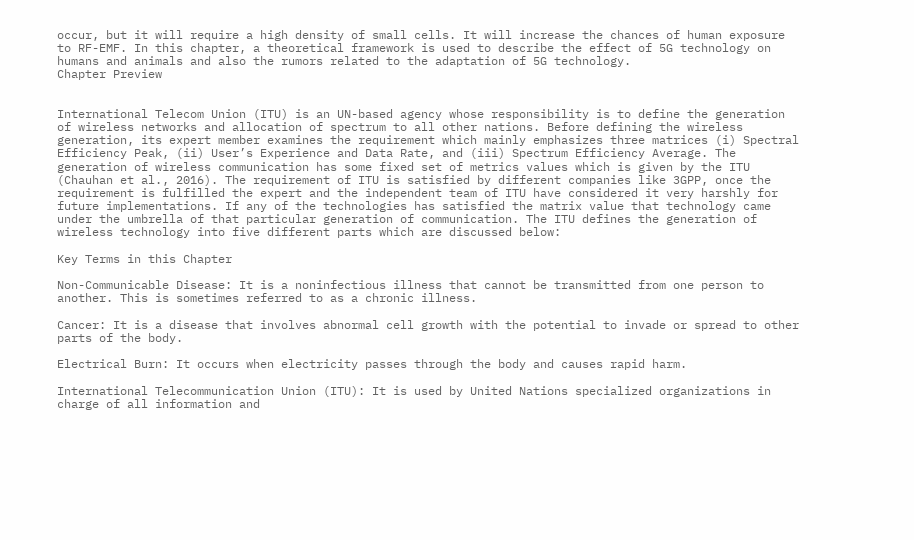occur, but it will require a high density of small cells. It will increase the chances of human exposure to RF-EMF. In this chapter, a theoretical framework is used to describe the effect of 5G technology on humans and animals and also the rumors related to the adaptation of 5G technology.
Chapter Preview


International Telecom Union (ITU) is an UN-based agency whose responsibility is to define the generation of wireless networks and allocation of spectrum to all other nations. Before defining the wireless generation, its expert member examines the requirement which mainly emphasizes three matrices (i) Spectral Efficiency Peak, (ii) User’s Experience and Data Rate, and (iii) Spectrum Efficiency Average. The generation of wireless communication has some fixed set of metrics values which is given by the ITU (Chauhan et al., 2016). The requirement of ITU is satisfied by different companies like 3GPP, once the requirement is fulfilled the expert and the independent team of ITU have considered it very harshly for future implementations. If any of the technologies has satisfied the matrix value that technology came under the umbrella of that particular generation of communication. The ITU defines the generation of wireless technology into five different parts which are discussed below:

Key Terms in this Chapter

Non-Communicable Disease: It is a noninfectious illness that cannot be transmitted from one person to another. This is sometimes referred to as a chronic illness.

Cancer: It is a disease that involves abnormal cell growth with the potential to invade or spread to other parts of the body.

Electrical Burn: It occurs when electricity passes through the body and causes rapid harm.

International Telecommunication Union (ITU): It is used by United Nations specialized organizations in charge of all information and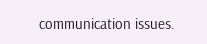communication issues.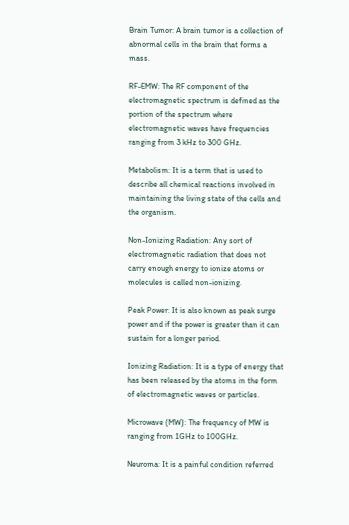Brain Tumor: A brain tumor is a collection of abnormal cells in the brain that forms a mass.

RF-EMW: The RF component of the electromagnetic spectrum is defined as the portion of the spectrum where electromagnetic waves have frequencies ranging from 3 kHz to 300 GHz.

Metabolism: It is a term that is used to describe all chemical reactions involved in maintaining the living state of the cells and the organism.

Non-Ionizing Radiation: Any sort of electromagnetic radiation that does not carry enough energy to ionize atoms or molecules is called non-ionizing.

Peak Power: It is also known as peak surge power and if the power is greater than it can sustain for a longer period.

Ionizing Radiation: It is a type of energy that has been released by the atoms in the form of electromagnetic waves or particles.

Microwave (MW): The frequency of MW is ranging from 1GHz to 100GHz.

Neuroma: It is a painful condition referred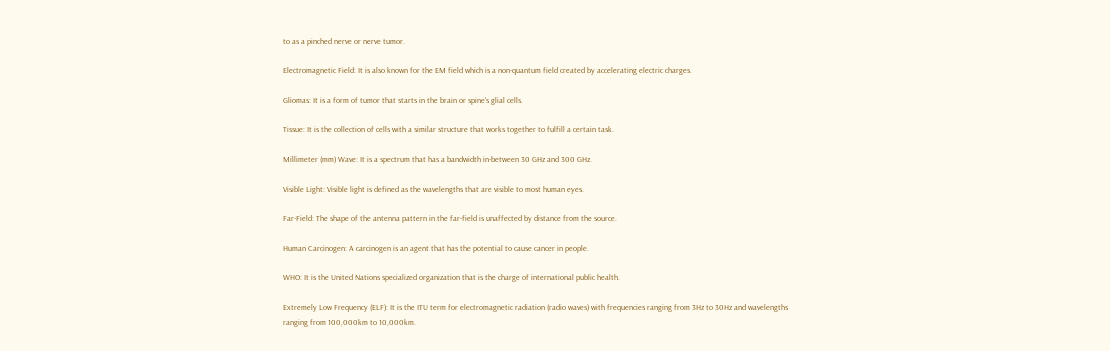to as a pinched nerve or nerve tumor.

Electromagnetic Field: It is also known for the EM field which is a non-quantum field created by accelerating electric charges.

Gliomas: It is a form of tumor that starts in the brain or spine's glial cells.

Tissue: It is the collection of cells with a similar structure that works together to fulfill a certain task.

Millimeter (mm) Wave: It is a spectrum that has a bandwidth in-between 30 GHz and 300 GHz.

Visible Light: Visible light is defined as the wavelengths that are visible to most human eyes.

Far-Field: The shape of the antenna pattern in the far-field is unaffected by distance from the source.

Human Carcinogen: A carcinogen is an agent that has the potential to cause cancer in people.

WHO: It is the United Nations specialized organization that is the charge of international public health.

Extremely Low Frequency (ELF): It is the ITU term for electromagnetic radiation (radio waves) with frequencies ranging from 3Hz to 30Hz and wavelengths ranging from 100,000km to 10,000km.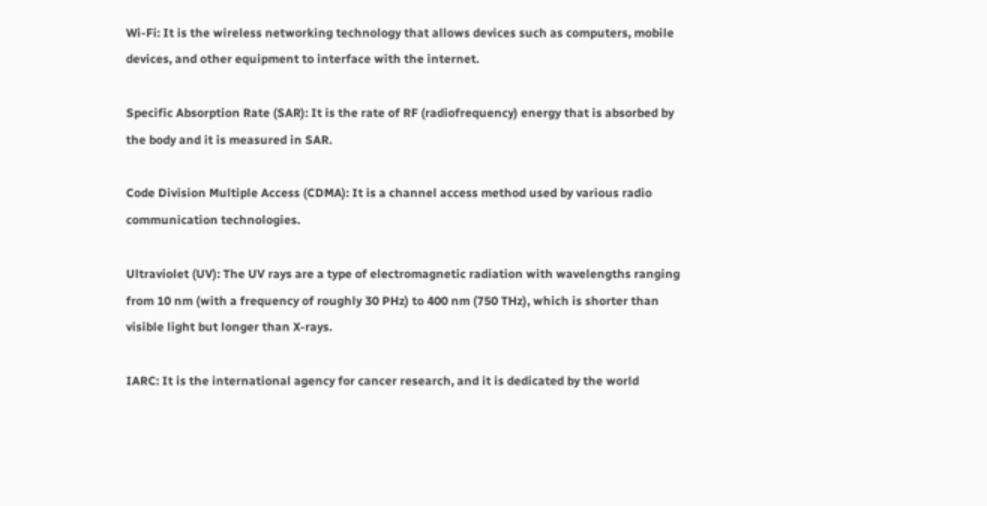Wi-Fi: It is the wireless networking technology that allows devices such as computers, mobile devices, and other equipment to interface with the internet.

Specific Absorption Rate (SAR): It is the rate of RF (radiofrequency) energy that is absorbed by the body and it is measured in SAR.

Code Division Multiple Access (CDMA): It is a channel access method used by various radio communication technologies.

Ultraviolet (UV): The UV rays are a type of electromagnetic radiation with wavelengths ranging from 10 nm (with a frequency of roughly 30 PHz) to 400 nm (750 THz), which is shorter than visible light but longer than X-rays.

IARC: It is the international agency for cancer research, and it is dedicated by the world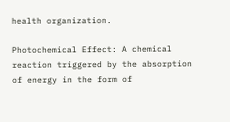health organization.

Photochemical Effect: A chemical reaction triggered by the absorption of energy in the form of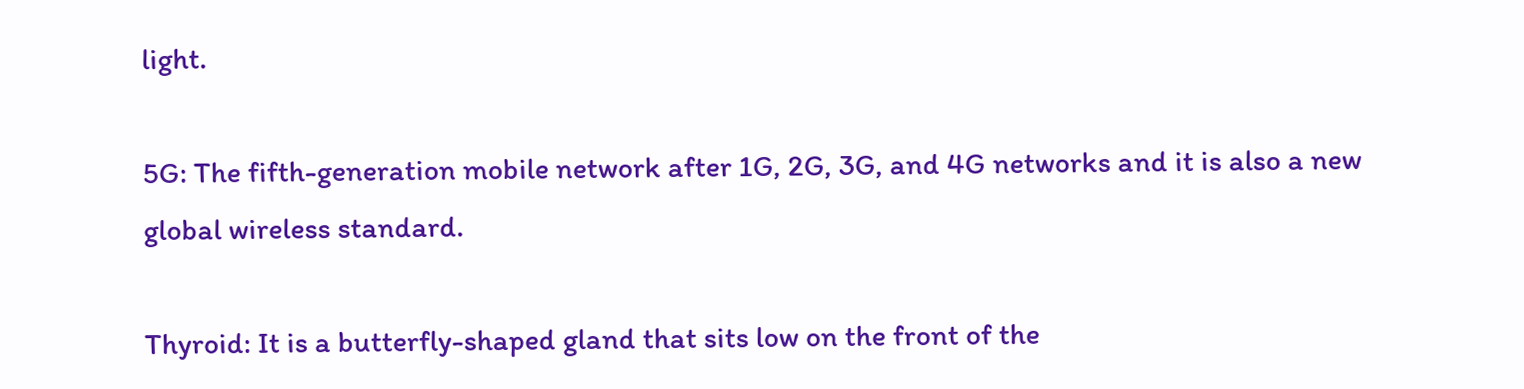light.

5G: The fifth-generation mobile network after 1G, 2G, 3G, and 4G networks and it is also a new global wireless standard.

Thyroid: It is a butterfly-shaped gland that sits low on the front of the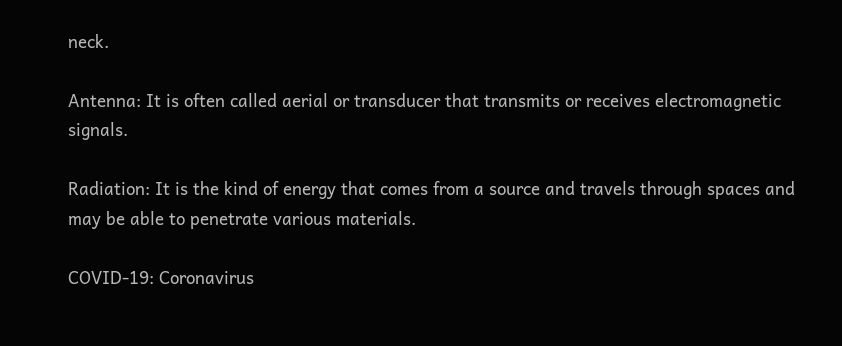neck.

Antenna: It is often called aerial or transducer that transmits or receives electromagnetic signals.

Radiation: It is the kind of energy that comes from a source and travels through spaces and may be able to penetrate various materials.

COVID-19: Coronavirus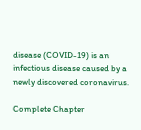disease (COVID-19) is an infectious disease caused by a newly discovered coronavirus.

Complete Chapter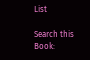List

Search this Book: